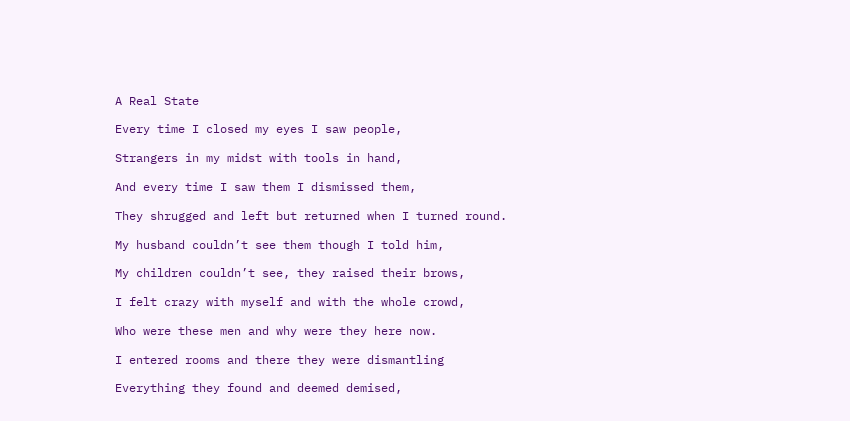A Real State

Every time I closed my eyes I saw people,

Strangers in my midst with tools in hand,

And every time I saw them I dismissed them,

They shrugged and left but returned when I turned round.

My husband couldn’t see them though I told him,

My children couldn’t see, they raised their brows,

I felt crazy with myself and with the whole crowd,

Who were these men and why were they here now.

I entered rooms and there they were dismantling

Everything they found and deemed demised,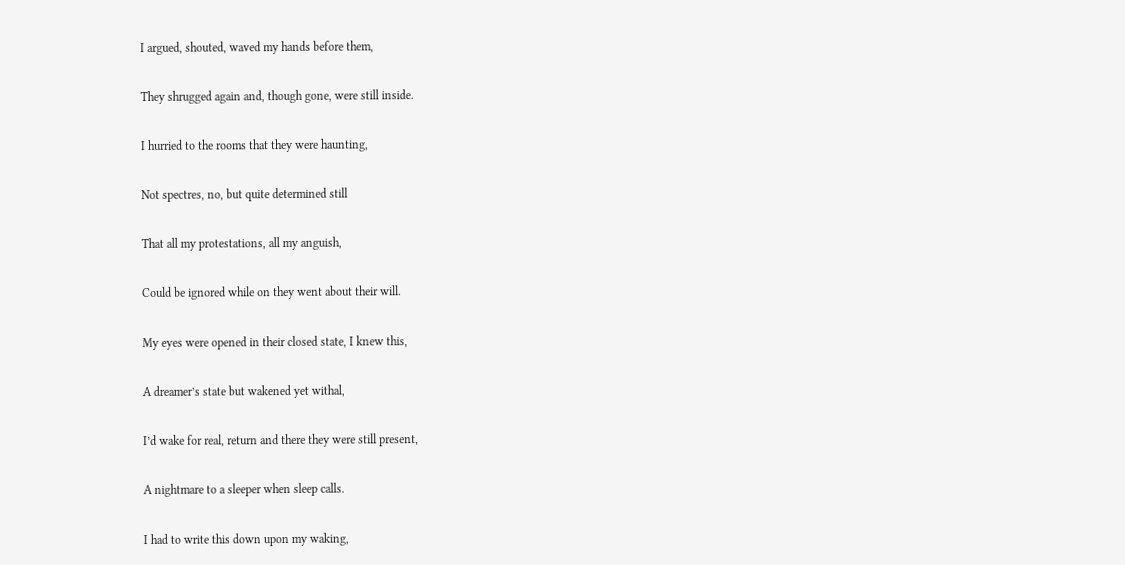I argued, shouted, waved my hands before them,

They shrugged again and, though gone, were still inside.

I hurried to the rooms that they were haunting,

Not spectres, no, but quite determined still

That all my protestations, all my anguish,

Could be ignored while on they went about their will.

My eyes were opened in their closed state, I knew this,

A dreamer’s state but wakened yet withal,

I’d wake for real, return and there they were still present,

A nightmare to a sleeper when sleep calls.

I had to write this down upon my waking,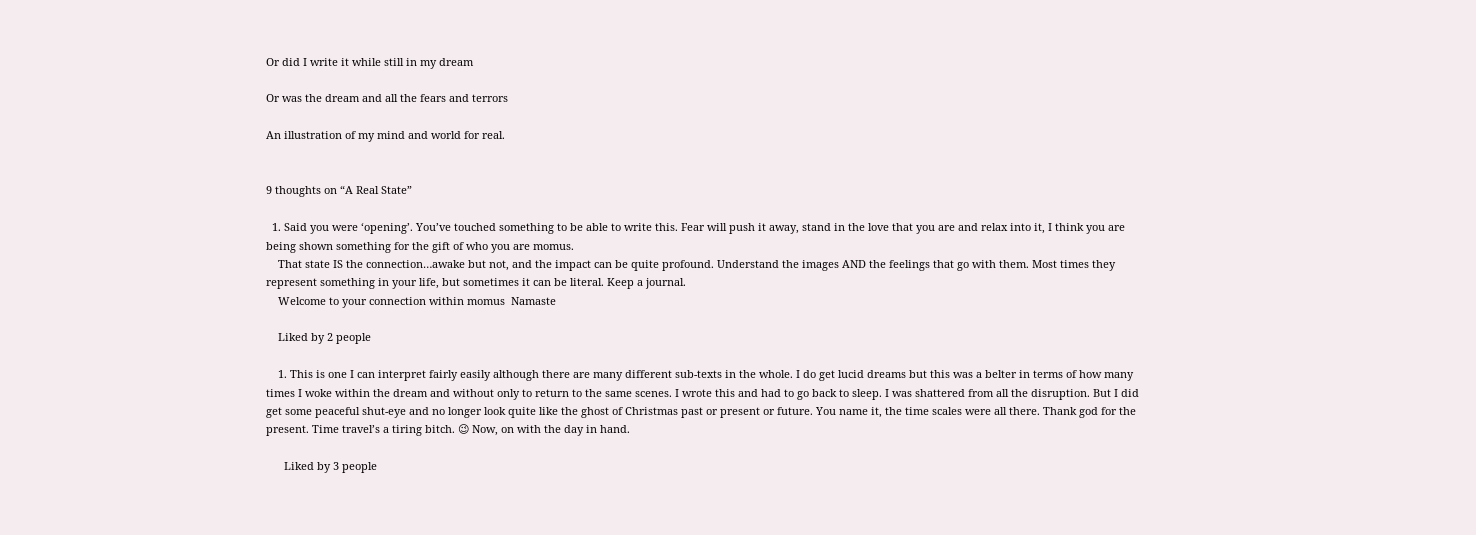Or did I write it while still in my dream

Or was the dream and all the fears and terrors

An illustration of my mind and world for real.


9 thoughts on “A Real State”

  1. Said you were ‘opening’. You’ve touched something to be able to write this. Fear will push it away, stand in the love that you are and relax into it, I think you are being shown something for the gift of who you are momus.
    That state IS the connection…awake but not, and the impact can be quite profound. Understand the images AND the feelings that go with them. Most times they represent something in your life, but sometimes it can be literal. Keep a journal.
    Welcome to your connection within momus  Namaste

    Liked by 2 people

    1. This is one I can interpret fairly easily although there are many different sub-texts in the whole. I do get lucid dreams but this was a belter in terms of how many times I woke within the dream and without only to return to the same scenes. I wrote this and had to go back to sleep. I was shattered from all the disruption. But I did get some peaceful shut-eye and no longer look quite like the ghost of Christmas past or present or future. You name it, the time scales were all there. Thank god for the present. Time travel’s a tiring bitch. 😉 Now, on with the day in hand.

      Liked by 3 people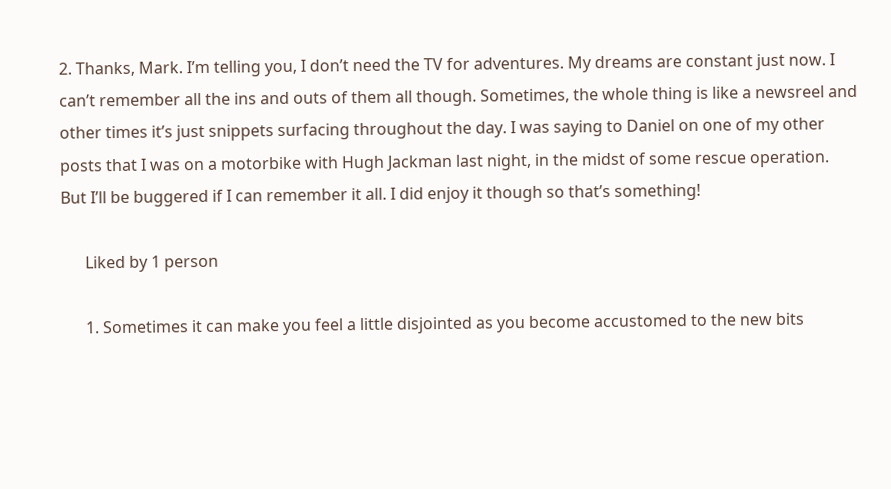2. Thanks, Mark. I’m telling you, I don’t need the TV for adventures. My dreams are constant just now. I can’t remember all the ins and outs of them all though. Sometimes, the whole thing is like a newsreel and other times it’s just snippets surfacing throughout the day. I was saying to Daniel on one of my other posts that I was on a motorbike with Hugh Jackman last night, in the midst of some rescue operation. But I’ll be buggered if I can remember it all. I did enjoy it though so that’s something!

      Liked by 1 person

      1. Sometimes it can make you feel a little disjointed as you become accustomed to the new bits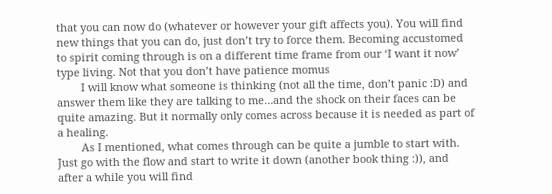that you can now do (whatever or however your gift affects you). You will find new things that you can do, just don’t try to force them. Becoming accustomed to spirit coming through is on a different time frame from our ‘I want it now’ type living. Not that you don’t have patience momus
        I will know what someone is thinking (not all the time, don’t panic :D) and answer them like they are talking to me…and the shock on their faces can be quite amazing. But it normally only comes across because it is needed as part of a healing.
        As I mentioned, what comes through can be quite a jumble to start with. Just go with the flow and start to write it down (another book thing :)), and after a while you will find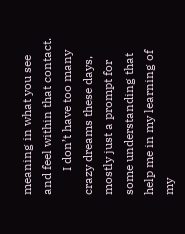meaning in what you see and feel within that contact.
        I don’t have too many crazy dreams these days, mostly just a prompt for some understanding that help me in my learning of my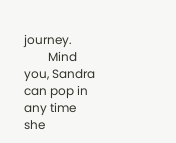journey.
        Mind you, Sandra can pop in any time she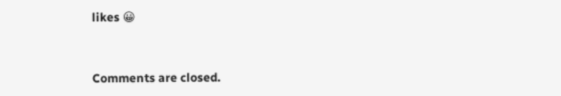likes 😀


Comments are closed.